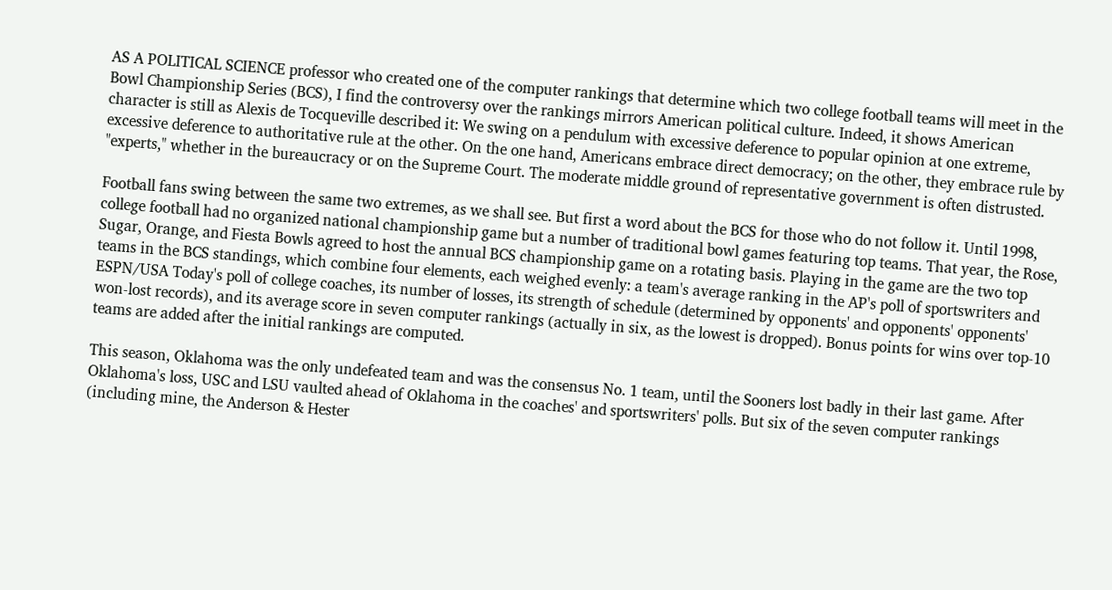AS A POLITICAL SCIENCE professor who created one of the computer rankings that determine which two college football teams will meet in the Bowl Championship Series (BCS), I find the controversy over the rankings mirrors American political culture. Indeed, it shows American character is still as Alexis de Tocqueville described it: We swing on a pendulum with excessive deference to popular opinion at one extreme, excessive deference to authoritative rule at the other. On the one hand, Americans embrace direct democracy; on the other, they embrace rule by "experts," whether in the bureaucracy or on the Supreme Court. The moderate middle ground of representative government is often distrusted.

Football fans swing between the same two extremes, as we shall see. But first a word about the BCS for those who do not follow it. Until 1998, college football had no organized national championship game but a number of traditional bowl games featuring top teams. That year, the Rose, Sugar, Orange, and Fiesta Bowls agreed to host the annual BCS championship game on a rotating basis. Playing in the game are the two top teams in the BCS standings, which combine four elements, each weighed evenly: a team's average ranking in the AP's poll of sportswriters and ESPN/USA Today's poll of college coaches, its number of losses, its strength of schedule (determined by opponents' and opponents' opponents' won-lost records), and its average score in seven computer rankings (actually in six, as the lowest is dropped). Bonus points for wins over top-10 teams are added after the initial rankings are computed.

This season, Oklahoma was the only undefeated team and was the consensus No. 1 team, until the Sooners lost badly in their last game. After Oklahoma's loss, USC and LSU vaulted ahead of Oklahoma in the coaches' and sportswriters' polls. But six of the seven computer rankings (including mine, the Anderson & Hester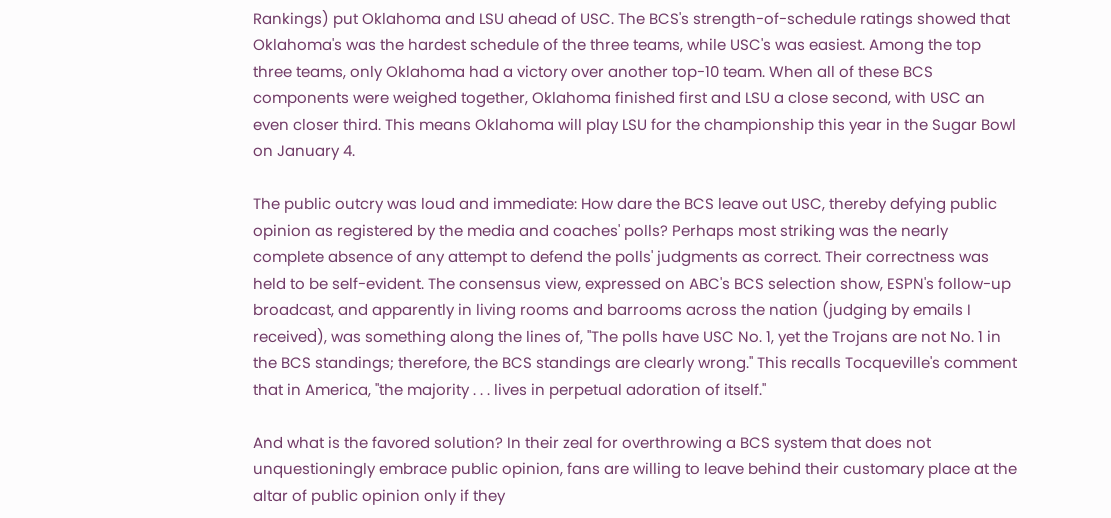Rankings) put Oklahoma and LSU ahead of USC. The BCS's strength-of-schedule ratings showed that Oklahoma's was the hardest schedule of the three teams, while USC's was easiest. Among the top three teams, only Oklahoma had a victory over another top-10 team. When all of these BCS components were weighed together, Oklahoma finished first and LSU a close second, with USC an even closer third. This means Oklahoma will play LSU for the championship this year in the Sugar Bowl on January 4.

The public outcry was loud and immediate: How dare the BCS leave out USC, thereby defying public opinion as registered by the media and coaches' polls? Perhaps most striking was the nearly complete absence of any attempt to defend the polls' judgments as correct. Their correctness was held to be self-evident. The consensus view, expressed on ABC's BCS selection show, ESPN's follow-up broadcast, and apparently in living rooms and barrooms across the nation (judging by emails I received), was something along the lines of, "The polls have USC No. 1, yet the Trojans are not No. 1 in the BCS standings; therefore, the BCS standings are clearly wrong." This recalls Tocqueville's comment that in America, "the majority . . . lives in perpetual adoration of itself."

And what is the favored solution? In their zeal for overthrowing a BCS system that does not unquestioningly embrace public opinion, fans are willing to leave behind their customary place at the altar of public opinion only if they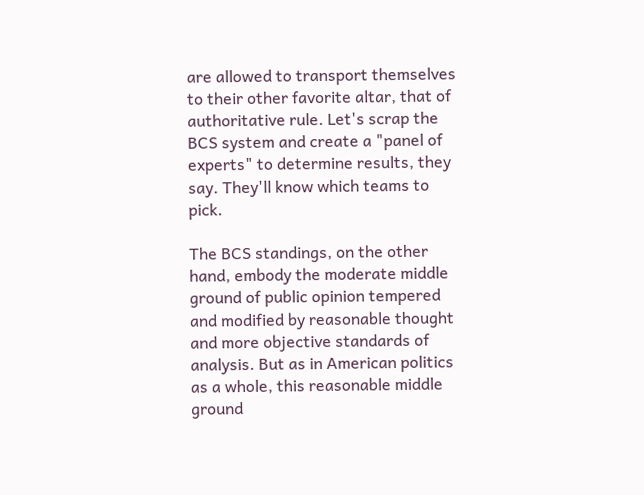are allowed to transport themselves to their other favorite altar, that of authoritative rule. Let's scrap the BCS system and create a "panel of experts" to determine results, they say. They'll know which teams to pick.

The BCS standings, on the other hand, embody the moderate middle ground of public opinion tempered and modified by reasonable thought and more objective standards of analysis. But as in American politics as a whole, this reasonable middle ground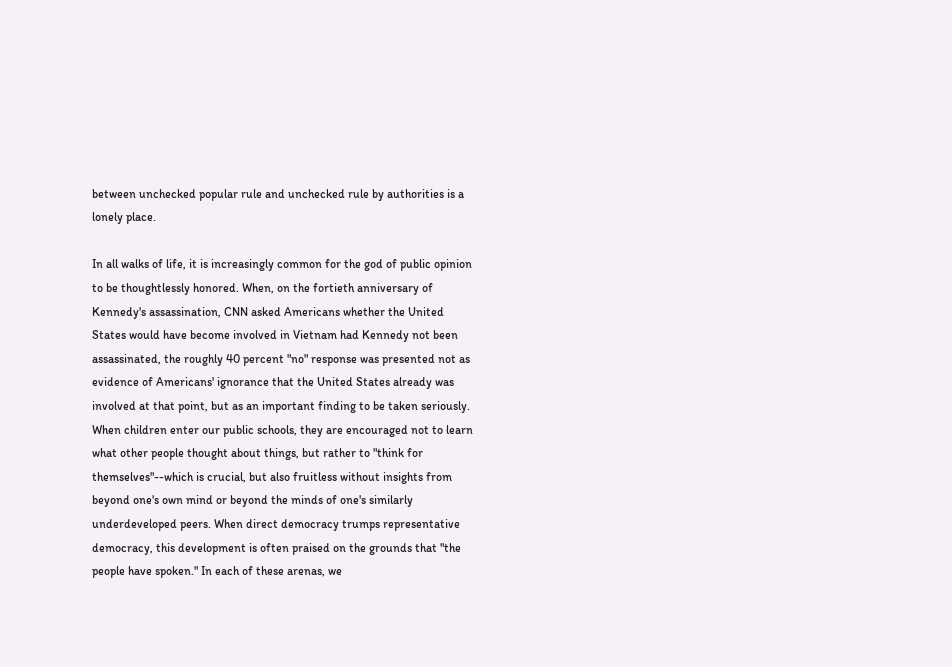between unchecked popular rule and unchecked rule by authorities is a lonely place.

In all walks of life, it is increasingly common for the god of public opinion to be thoughtlessly honored. When, on the fortieth anniversary of Kennedy's assassination, CNN asked Americans whether the United States would have become involved in Vietnam had Kennedy not been assassinated, the roughly 40 percent "no" response was presented not as evidence of Americans' ignorance that the United States already was involved at that point, but as an important finding to be taken seriously. When children enter our public schools, they are encouraged not to learn what other people thought about things, but rather to "think for themselves"--which is crucial, but also fruitless without insights from beyond one's own mind or beyond the minds of one's similarly underdeveloped peers. When direct democracy trumps representative democracy, this development is often praised on the grounds that "the people have spoken." In each of these arenas, we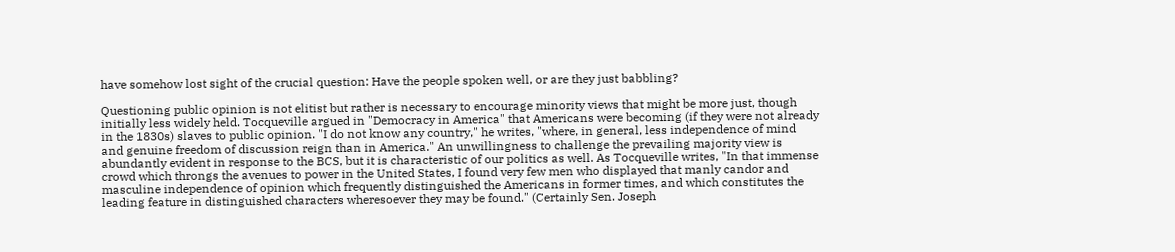have somehow lost sight of the crucial question: Have the people spoken well, or are they just babbling?

Questioning public opinion is not elitist but rather is necessary to encourage minority views that might be more just, though initially less widely held. Tocqueville argued in "Democracy in America" that Americans were becoming (if they were not already in the 1830s) slaves to public opinion. "I do not know any country," he writes, "where, in general, less independence of mind and genuine freedom of discussion reign than in America." An unwillingness to challenge the prevailing majority view is abundantly evident in response to the BCS, but it is characteristic of our politics as well. As Tocqueville writes, "In that immense crowd which throngs the avenues to power in the United States, I found very few men who displayed that manly candor and masculine independence of opinion which frequently distinguished the Americans in former times, and which constitutes the leading feature in distinguished characters wheresoever they may be found." (Certainly Sen. Joseph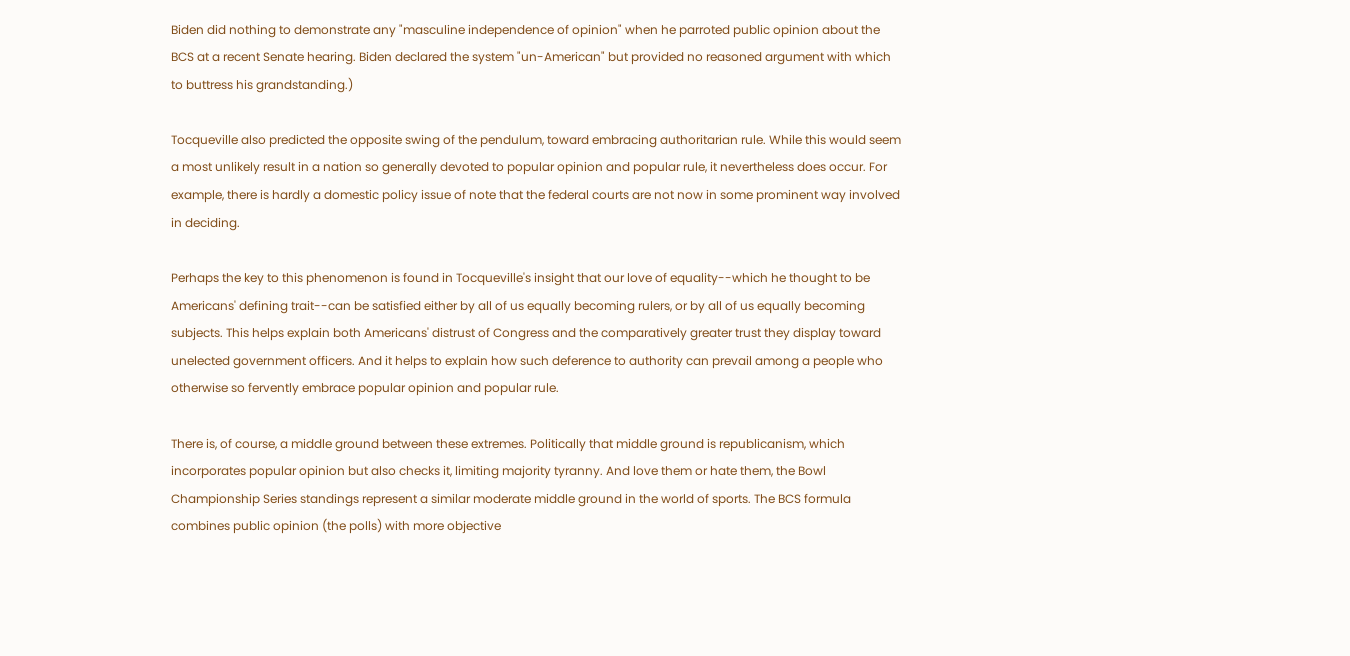Biden did nothing to demonstrate any "masculine independence of opinion" when he parroted public opinion about the BCS at a recent Senate hearing. Biden declared the system "un-American" but provided no reasoned argument with which to buttress his grandstanding.)

Tocqueville also predicted the opposite swing of the pendulum, toward embracing authoritarian rule. While this would seem a most unlikely result in a nation so generally devoted to popular opinion and popular rule, it nevertheless does occur. For example, there is hardly a domestic policy issue of note that the federal courts are not now in some prominent way involved in deciding.

Perhaps the key to this phenomenon is found in Tocqueville's insight that our love of equality--which he thought to be Americans' defining trait--can be satisfied either by all of us equally becoming rulers, or by all of us equally becoming subjects. This helps explain both Americans' distrust of Congress and the comparatively greater trust they display toward unelected government officers. And it helps to explain how such deference to authority can prevail among a people who otherwise so fervently embrace popular opinion and popular rule.

There is, of course, a middle ground between these extremes. Politically that middle ground is republicanism, which incorporates popular opinion but also checks it, limiting majority tyranny. And love them or hate them, the Bowl Championship Series standings represent a similar moderate middle ground in the world of sports. The BCS formula combines public opinion (the polls) with more objective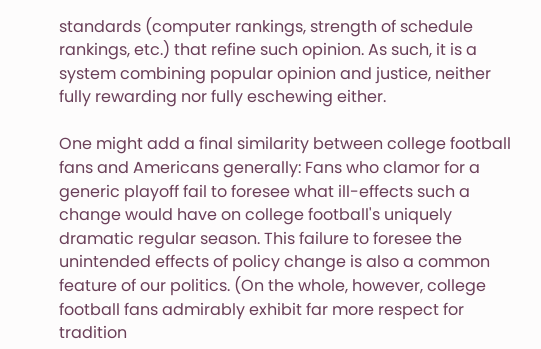standards (computer rankings, strength of schedule rankings, etc.) that refine such opinion. As such, it is a system combining popular opinion and justice, neither fully rewarding nor fully eschewing either.

One might add a final similarity between college football fans and Americans generally: Fans who clamor for a generic playoff fail to foresee what ill-effects such a change would have on college football's uniquely dramatic regular season. This failure to foresee the unintended effects of policy change is also a common feature of our politics. (On the whole, however, college football fans admirably exhibit far more respect for tradition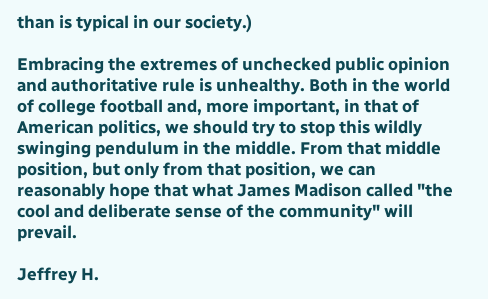than is typical in our society.)

Embracing the extremes of unchecked public opinion and authoritative rule is unhealthy. Both in the world of college football and, more important, in that of American politics, we should try to stop this wildly swinging pendulum in the middle. From that middle position, but only from that position, we can reasonably hope that what James Madison called "the cool and deliberate sense of the community" will prevail.

Jeffrey H.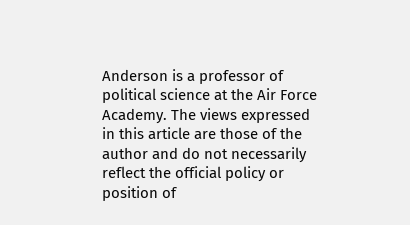Anderson is a professor of political science at the Air Force Academy. The views expressed in this article are those of the author and do not necessarily reflect the official policy or position of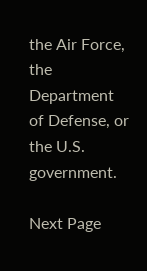the Air Force, the Department of Defense, or the U.S. government.

Next Page